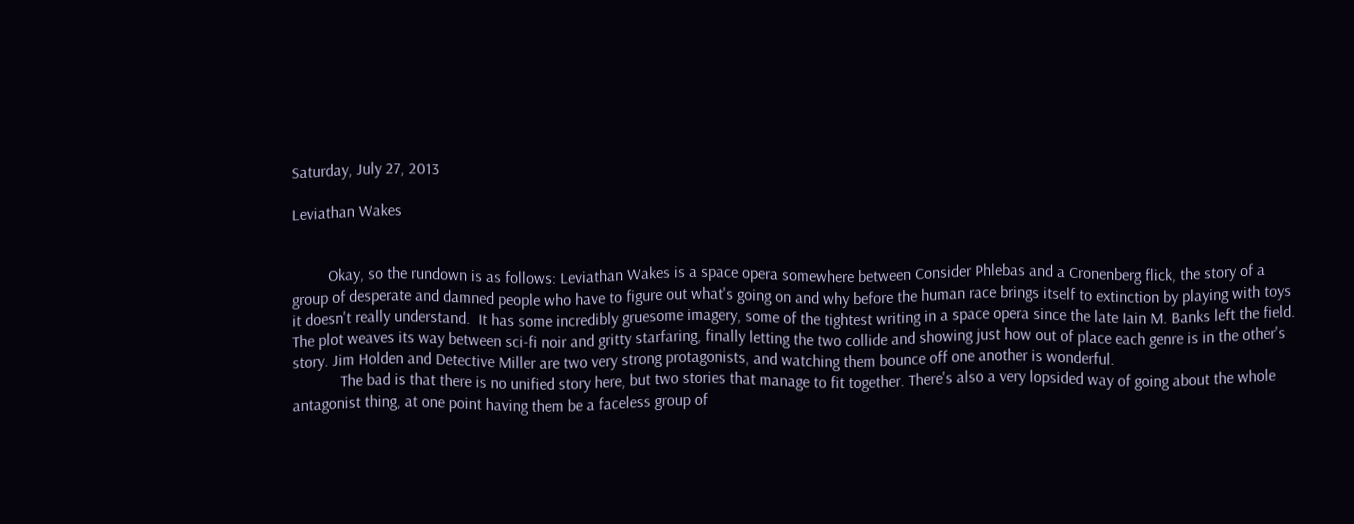Saturday, July 27, 2013

Leviathan Wakes


         Okay, so the rundown is as follows: Leviathan Wakes is a space opera somewhere between Consider Phlebas and a Cronenberg flick, the story of a group of desperate and damned people who have to figure out what's going on and why before the human race brings itself to extinction by playing with toys it doesn't really understand.  It has some incredibly gruesome imagery, some of the tightest writing in a space opera since the late Iain M. Banks left the field. The plot weaves its way between sci-fi noir and gritty starfaring, finally letting the two collide and showing just how out of place each genre is in the other's story. Jim Holden and Detective Miller are two very strong protagonists, and watching them bounce off one another is wonderful.
            The bad is that there is no unified story here, but two stories that manage to fit together. There's also a very lopsided way of going about the whole antagonist thing, at one point having them be a faceless group of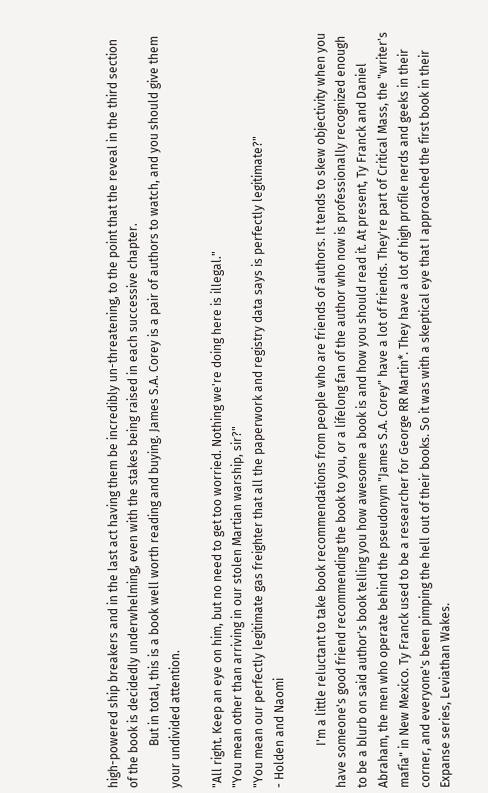high-powered ship breakers and in the last act having them be incredibly un-threatening, to the point that the reveal in the third section of the book is decidedly underwhelming, even with the stakes being raised in each successive chapter.
              But in total, this is a book well worth reading and buying. James S.A. Corey is a pair of authors to watch, and you should give them your undivided attention.

"All right. Keep an eye on him, but no need to get too worried. Nothing we're doing here is illegal."
"You mean other than arriving in our stolen Martian warship, sir?"
"You mean our perfectly legitimate gas freighter that all the paperwork and registry data says is perfectly legitimate?"
- Holden and Naomi

              I'm a little reluctant to take book recommendations from people who are friends of authors. It tends to skew objectivity when you have someone's good friend recommending the book to you, or a lifelong fan of the author who now is professionally recognized enough to be a blurb on said author's book telling you how awesome a book is and how you should read it. At present, Ty Franck and Daniel Abraham, the men who operate behind the pseudonym "James S.A. Corey" have a lot of friends. They're part of Critical Mass, the "writer's mafia" in New Mexico. Ty Franck used to be a researcher for George RR Martin*. They have a lot of high profile nerds and geeks in their corner, and everyone's been pimping the hell out of their books. So it was with a skeptical eye that I approached the first book in their Expanse series, Leviathan Wakes.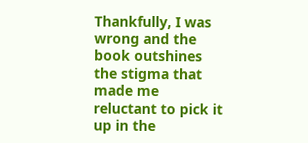Thankfully, I was wrong and the book outshines the stigma that made me reluctant to pick it up in the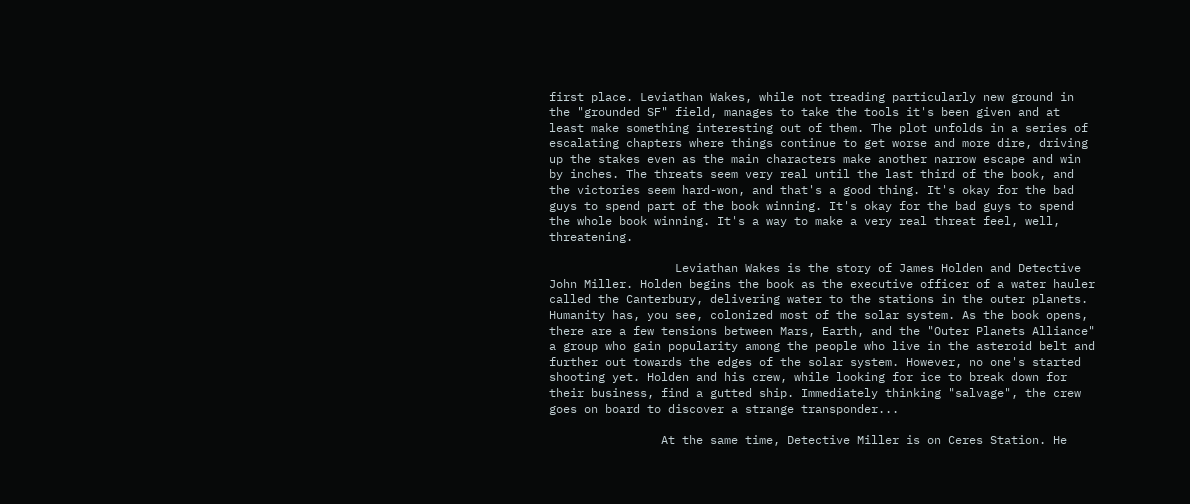first place. Leviathan Wakes, while not treading particularly new ground in the "grounded SF" field, manages to take the tools it's been given and at least make something interesting out of them. The plot unfolds in a series of escalating chapters where things continue to get worse and more dire, driving up the stakes even as the main characters make another narrow escape and win by inches. The threats seem very real until the last third of the book, and the victories seem hard-won, and that's a good thing. It's okay for the bad guys to spend part of the book winning. It's okay for the bad guys to spend the whole book winning. It's a way to make a very real threat feel, well, threatening.

                  Leviathan Wakes is the story of James Holden and Detective John Miller. Holden begins the book as the executive officer of a water hauler called the Canterbury, delivering water to the stations in the outer planets. Humanity has, you see, colonized most of the solar system. As the book opens, there are a few tensions between Mars, Earth, and the "Outer Planets Alliance" a group who gain popularity among the people who live in the asteroid belt and further out towards the edges of the solar system. However, no one's started shooting yet. Holden and his crew, while looking for ice to break down for their business, find a gutted ship. Immediately thinking "salvage", the crew goes on board to discover a strange transponder...

                At the same time, Detective Miller is on Ceres Station. He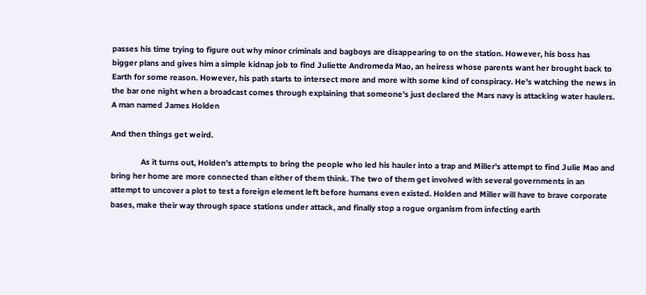passes his time trying to figure out why minor criminals and bagboys are disappearing to on the station. However, his boss has bigger plans and gives him a simple kidnap job to find Juliette Andromeda Mao, an heiress whose parents want her brought back to Earth for some reason. However, his path starts to intersect more and more with some kind of conspiracy. He's watching the news in the bar one night when a broadcast comes through explaining that someone's just declared the Mars navy is attacking water haulers. A man named James Holden

And then things get weird.

               As it turns out, Holden's attempts to bring the people who led his hauler into a trap and Miller's attempt to find Julie Mao and bring her home are more connected than either of them think. The two of them get involved with several governments in an attempt to uncover a plot to test a foreign element left before humans even existed. Holden and Miller will have to brave corporate bases, make their way through space stations under attack, and finally stop a rogue organism from infecting earth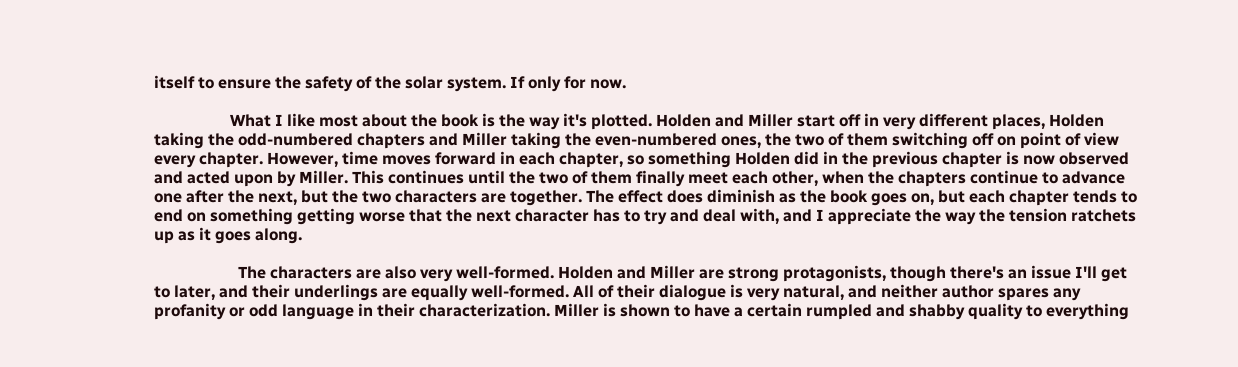itself to ensure the safety of the solar system. If only for now.

                   What I like most about the book is the way it's plotted. Holden and Miller start off in very different places, Holden taking the odd-numbered chapters and Miller taking the even-numbered ones, the two of them switching off on point of view every chapter. However, time moves forward in each chapter, so something Holden did in the previous chapter is now observed and acted upon by Miller. This continues until the two of them finally meet each other, when the chapters continue to advance one after the next, but the two characters are together. The effect does diminish as the book goes on, but each chapter tends to end on something getting worse that the next character has to try and deal with, and I appreciate the way the tension ratchets up as it goes along.

                     The characters are also very well-formed. Holden and Miller are strong protagonists, though there's an issue I'll get to later, and their underlings are equally well-formed. All of their dialogue is very natural, and neither author spares any profanity or odd language in their characterization. Miller is shown to have a certain rumpled and shabby quality to everything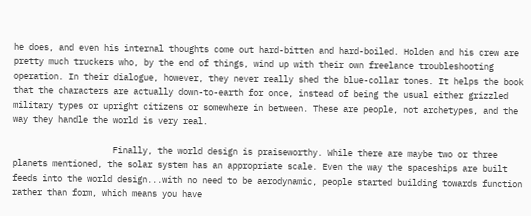he does, and even his internal thoughts come out hard-bitten and hard-boiled. Holden and his crew are pretty much truckers who, by the end of things, wind up with their own freelance troubleshooting operation. In their dialogue, however, they never really shed the blue-collar tones. It helps the book that the characters are actually down-to-earth for once, instead of being the usual either grizzled military types or upright citizens or somewhere in between. These are people, not archetypes, and the way they handle the world is very real.

                    Finally, the world design is praiseworthy. While there are maybe two or three planets mentioned, the solar system has an appropriate scale. Even the way the spaceships are built feeds into the world design...with no need to be aerodynamic, people started building towards function rather than form, which means you have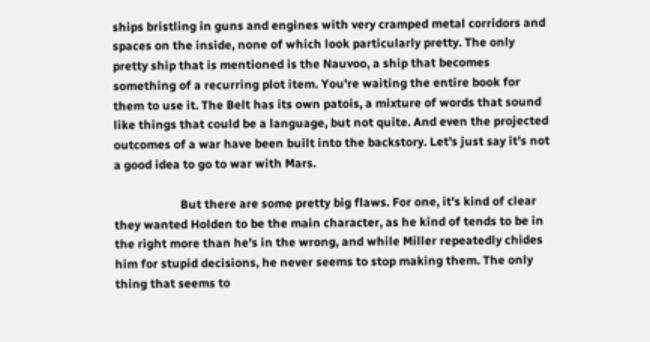ships bristling in guns and engines with very cramped metal corridors and spaces on the inside, none of which look particularly pretty. The only pretty ship that is mentioned is the Nauvoo, a ship that becomes something of a recurring plot item. You're waiting the entire book for them to use it. The Belt has its own patois, a mixture of words that sound like things that could be a language, but not quite. And even the projected outcomes of a war have been built into the backstory. Let's just say it's not a good idea to go to war with Mars.

                      But there are some pretty big flaws. For one, it's kind of clear they wanted Holden to be the main character, as he kind of tends to be in the right more than he's in the wrong, and while Miller repeatedly chides him for stupid decisions, he never seems to stop making them. The only thing that seems to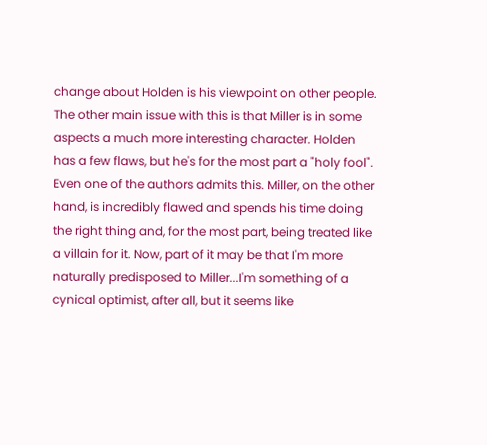change about Holden is his viewpoint on other people. The other main issue with this is that Miller is in some aspects a much more interesting character. Holden has a few flaws, but he's for the most part a "holy fool". Even one of the authors admits this. Miller, on the other hand, is incredibly flawed and spends his time doing the right thing and, for the most part, being treated like a villain for it. Now, part of it may be that I'm more naturally predisposed to Miller...I'm something of a cynical optimist, after all, but it seems like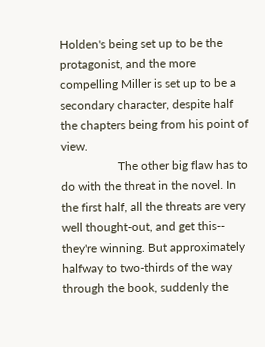Holden's being set up to be the protagonist, and the more compelling Miller is set up to be a secondary character, despite half the chapters being from his point of view.
                   The other big flaw has to do with the threat in the novel. In the first half, all the threats are very well thought-out, and get this-- they're winning. But approximately halfway to two-thirds of the way through the book, suddenly the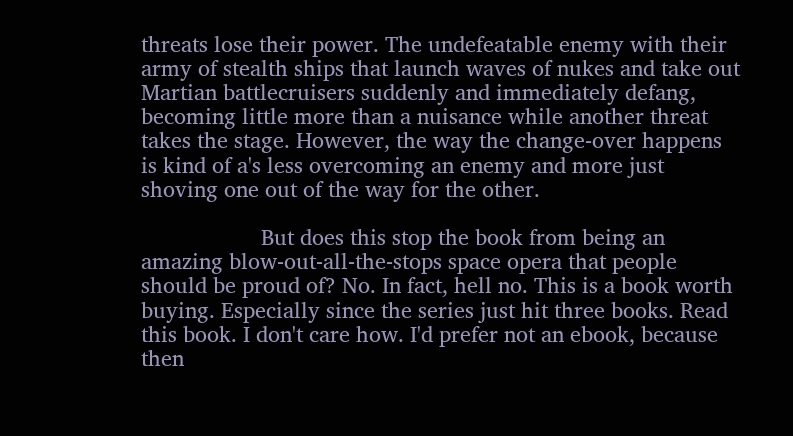threats lose their power. The undefeatable enemy with their army of stealth ships that launch waves of nukes and take out Martian battlecruisers suddenly and immediately defang, becoming little more than a nuisance while another threat takes the stage. However, the way the change-over happens is kind of a's less overcoming an enemy and more just shoving one out of the way for the other.

                    But does this stop the book from being an amazing blow-out-all-the-stops space opera that people should be proud of? No. In fact, hell no. This is a book worth buying. Especially since the series just hit three books. Read this book. I don't care how. I'd prefer not an ebook, because then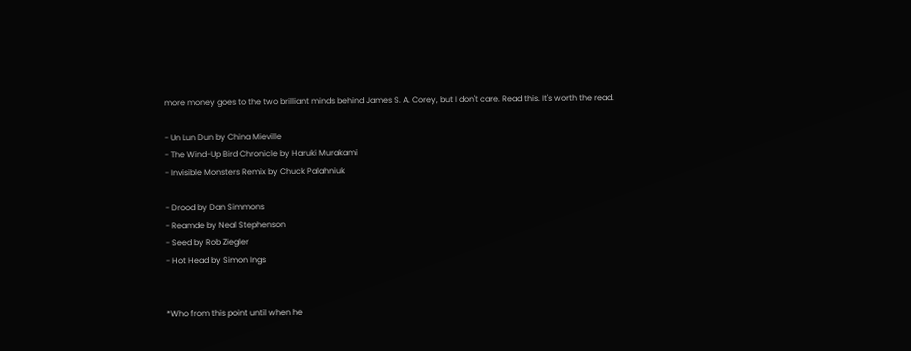more money goes to the two brilliant minds behind James S. A. Corey, but I don't care. Read this. It's worth the read.

- Un Lun Dun by China Mieville
- The Wind-Up Bird Chronicle by Haruki Murakami
- Invisible Monsters Remix by Chuck Palahniuk

- Drood by Dan Simmons
- Reamde by Neal Stephenson
- Seed by Rob Ziegler
- Hot Head by Simon Ings


*Who from this point until when he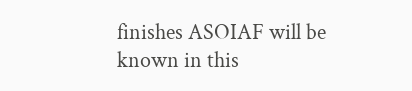finishes ASOIAF will be known in this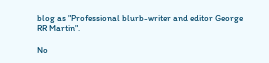blog as "Professional blurb-writer and editor George RR Martin".

No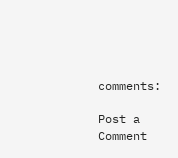comments:

Post a Comment